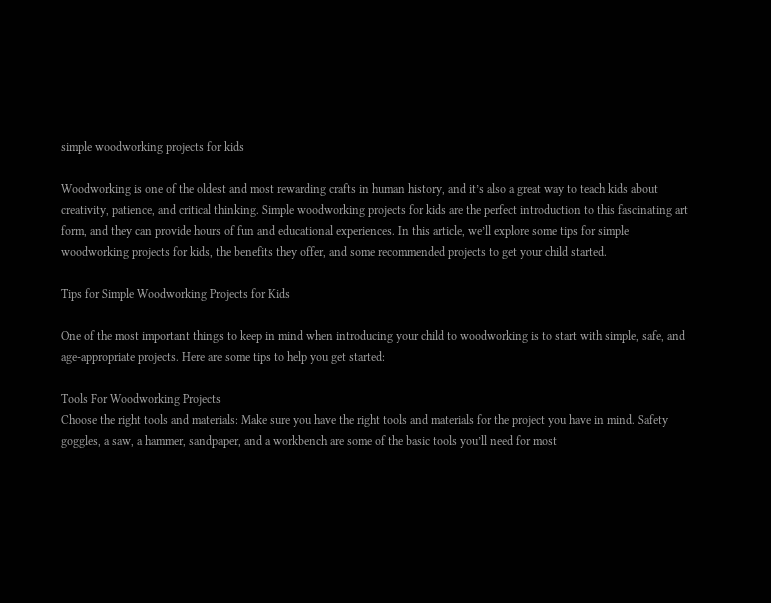simple woodworking projects for kids

Woodworking is one of the oldest and most rewarding crafts in human history, and it’s also a great way to teach kids about creativity, patience, and critical thinking. Simple woodworking projects for kids are the perfect introduction to this fascinating art form, and they can provide hours of fun and educational experiences. In this article, we’ll explore some tips for simple woodworking projects for kids, the benefits they offer, and some recommended projects to get your child started.

Tips for Simple Woodworking Projects for Kids

One of the most important things to keep in mind when introducing your child to woodworking is to start with simple, safe, and age-appropriate projects. Here are some tips to help you get started:

Tools For Woodworking Projects
Choose the right tools and materials: Make sure you have the right tools and materials for the project you have in mind. Safety goggles, a saw, a hammer, sandpaper, and a workbench are some of the basic tools you’ll need for most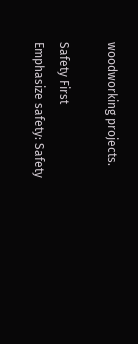woodworking projects.

Safety First
Emphasize safety: Safety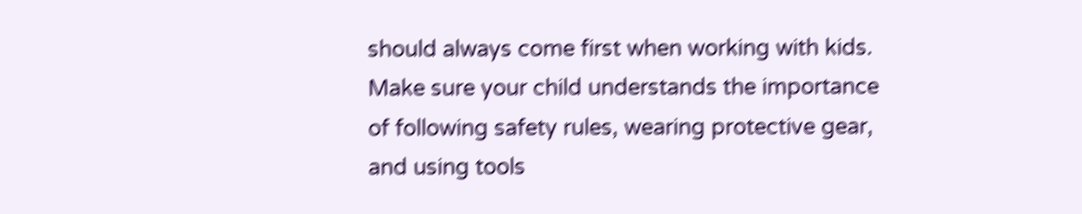should always come first when working with kids. Make sure your child understands the importance of following safety rules, wearing protective gear, and using tools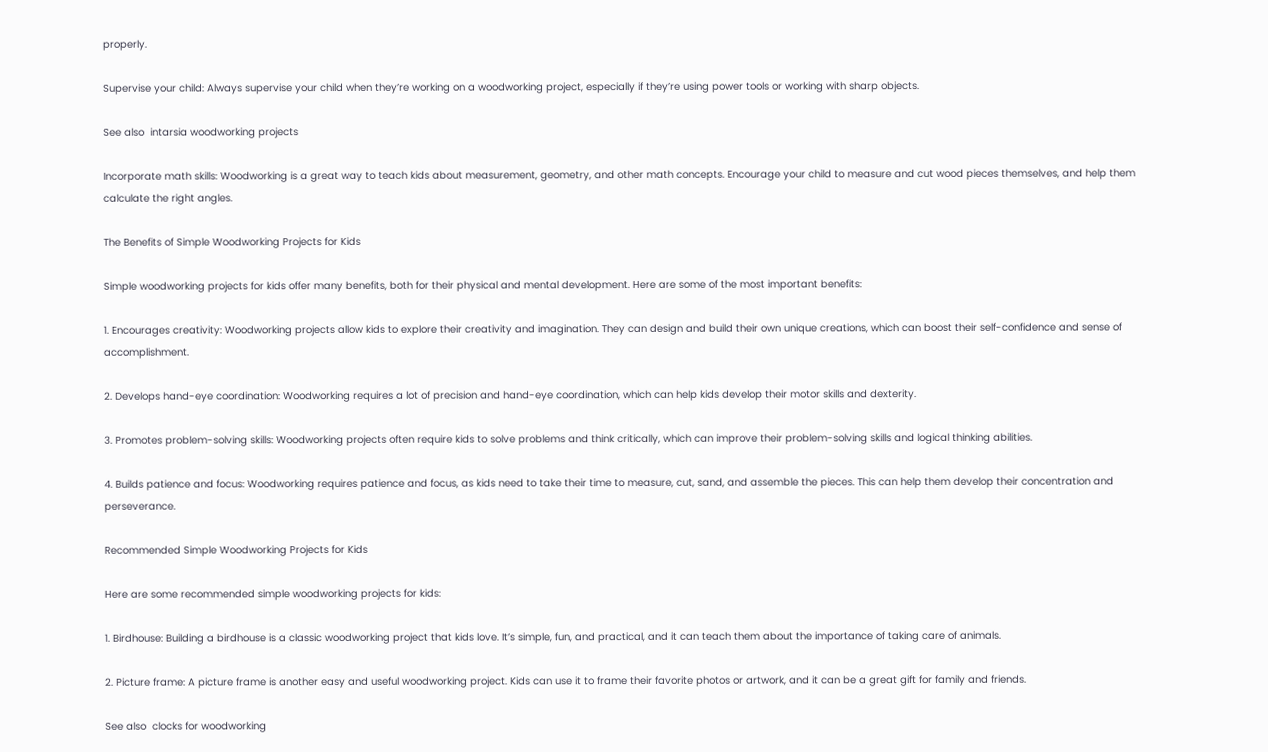properly.

Supervise your child: Always supervise your child when they’re working on a woodworking project, especially if they’re using power tools or working with sharp objects.

See also  intarsia woodworking projects

Incorporate math skills: Woodworking is a great way to teach kids about measurement, geometry, and other math concepts. Encourage your child to measure and cut wood pieces themselves, and help them calculate the right angles.

The Benefits of Simple Woodworking Projects for Kids

Simple woodworking projects for kids offer many benefits, both for their physical and mental development. Here are some of the most important benefits:

1. Encourages creativity: Woodworking projects allow kids to explore their creativity and imagination. They can design and build their own unique creations, which can boost their self-confidence and sense of accomplishment.

2. Develops hand-eye coordination: Woodworking requires a lot of precision and hand-eye coordination, which can help kids develop their motor skills and dexterity.

3. Promotes problem-solving skills: Woodworking projects often require kids to solve problems and think critically, which can improve their problem-solving skills and logical thinking abilities.

4. Builds patience and focus: Woodworking requires patience and focus, as kids need to take their time to measure, cut, sand, and assemble the pieces. This can help them develop their concentration and perseverance.

Recommended Simple Woodworking Projects for Kids

Here are some recommended simple woodworking projects for kids:

1. Birdhouse: Building a birdhouse is a classic woodworking project that kids love. It’s simple, fun, and practical, and it can teach them about the importance of taking care of animals.

2. Picture frame: A picture frame is another easy and useful woodworking project. Kids can use it to frame their favorite photos or artwork, and it can be a great gift for family and friends.

See also  clocks for woodworking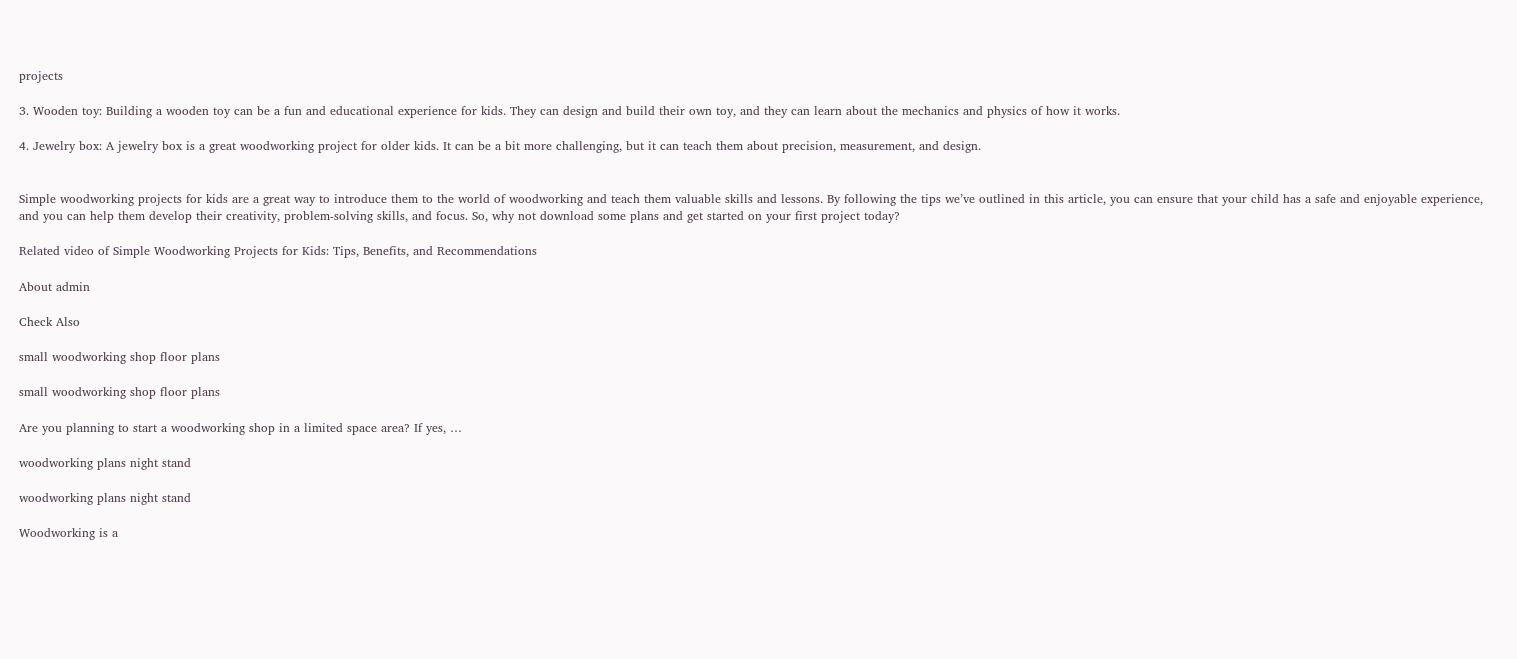projects

3. Wooden toy: Building a wooden toy can be a fun and educational experience for kids. They can design and build their own toy, and they can learn about the mechanics and physics of how it works.

4. Jewelry box: A jewelry box is a great woodworking project for older kids. It can be a bit more challenging, but it can teach them about precision, measurement, and design.


Simple woodworking projects for kids are a great way to introduce them to the world of woodworking and teach them valuable skills and lessons. By following the tips we’ve outlined in this article, you can ensure that your child has a safe and enjoyable experience, and you can help them develop their creativity, problem-solving skills, and focus. So, why not download some plans and get started on your first project today?

Related video of Simple Woodworking Projects for Kids: Tips, Benefits, and Recommendations

About admin

Check Also

small woodworking shop floor plans

small woodworking shop floor plans

Are you planning to start a woodworking shop in a limited space area? If yes, …

woodworking plans night stand

woodworking plans night stand

Woodworking is a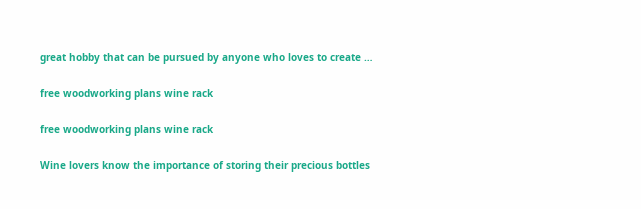great hobby that can be pursued by anyone who loves to create …

free woodworking plans wine rack

free woodworking plans wine rack

Wine lovers know the importance of storing their precious bottles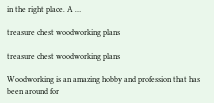in the right place. A …

treasure chest woodworking plans

treasure chest woodworking plans

Woodworking is an amazing hobby and profession that has been around for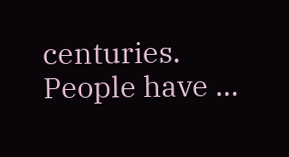centuries. People have …